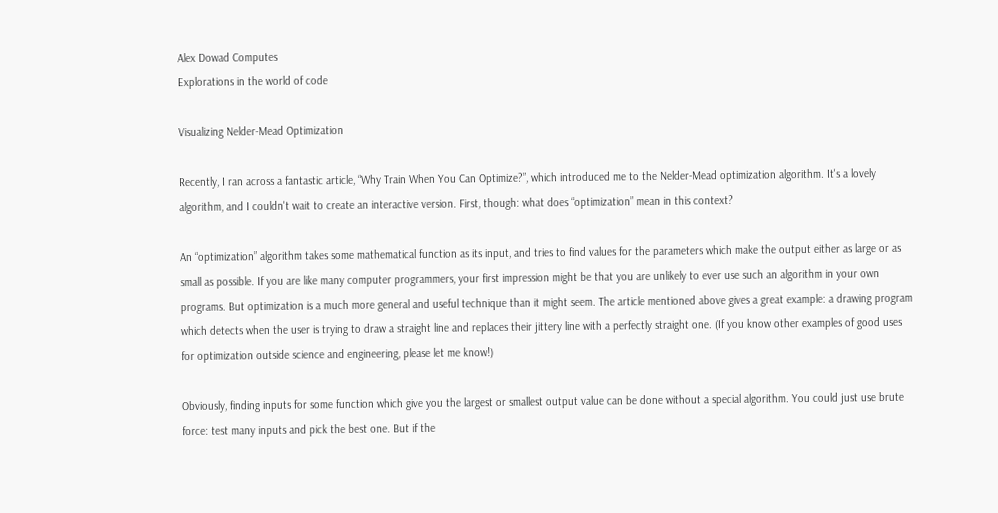Alex Dowad Computes
Explorations in the world of code

Visualizing Nelder-Mead Optimization

Recently, I ran across a fantastic article, “Why Train When You Can Optimize?”, which introduced me to the Nelder-Mead optimization algorithm. It's a lovely algorithm, and I couldn't wait to create an interactive version. First, though: what does “optimization” mean in this context?

An “optimization” algorithm takes some mathematical function as its input, and tries to find values for the parameters which make the output either as large or as small as possible. If you are like many computer programmers, your first impression might be that you are unlikely to ever use such an algorithm in your own programs. But optimization is a much more general and useful technique than it might seem. The article mentioned above gives a great example: a drawing program which detects when the user is trying to draw a straight line and replaces their jittery line with a perfectly straight one. (If you know other examples of good uses for optimization outside science and engineering, please let me know!)

Obviously, finding inputs for some function which give you the largest or smallest output value can be done without a special algorithm. You could just use brute force: test many inputs and pick the best one. But if the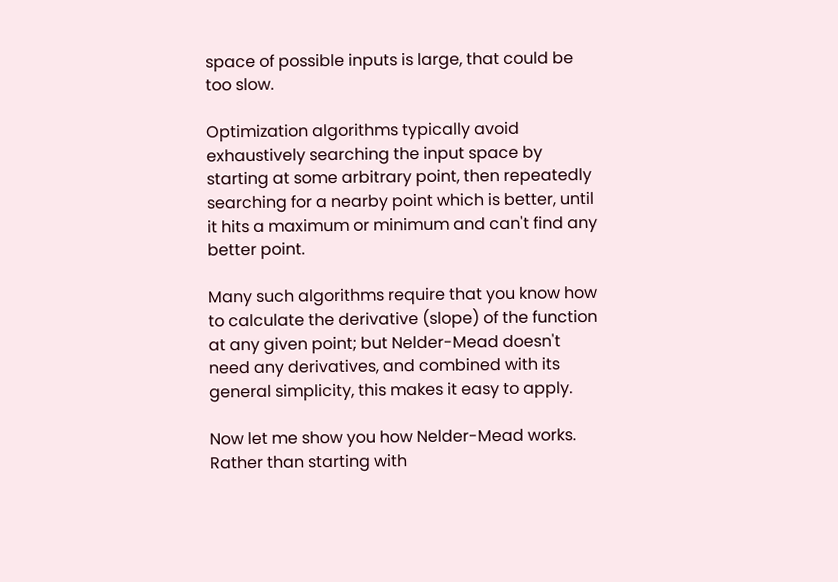space of possible inputs is large, that could be too slow.

Optimization algorithms typically avoid exhaustively searching the input space by starting at some arbitrary point, then repeatedly searching for a nearby point which is better, until it hits a maximum or minimum and can't find any better point.

Many such algorithms require that you know how to calculate the derivative (slope) of the function at any given point; but Nelder-Mead doesn't need any derivatives, and combined with its general simplicity, this makes it easy to apply.

Now let me show you how Nelder-Mead works. Rather than starting with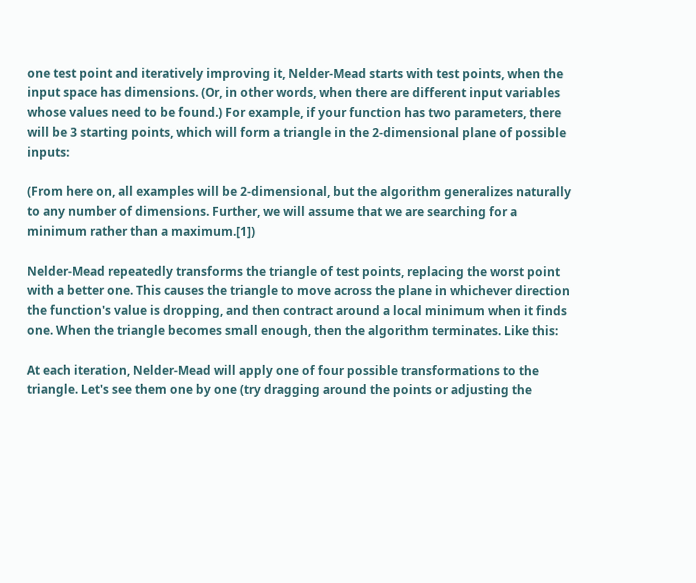one test point and iteratively improving it, Nelder-Mead starts with test points, when the input space has dimensions. (Or, in other words, when there are different input variables whose values need to be found.) For example, if your function has two parameters, there will be 3 starting points, which will form a triangle in the 2-dimensional plane of possible inputs:

(From here on, all examples will be 2-dimensional, but the algorithm generalizes naturally to any number of dimensions. Further, we will assume that we are searching for a minimum rather than a maximum.[1])

Nelder-Mead repeatedly transforms the triangle of test points, replacing the worst point with a better one. This causes the triangle to move across the plane in whichever direction the function's value is dropping, and then contract around a local minimum when it finds one. When the triangle becomes small enough, then the algorithm terminates. Like this:

At each iteration, Nelder-Mead will apply one of four possible transformations to the triangle. Let's see them one by one (try dragging around the points or adjusting the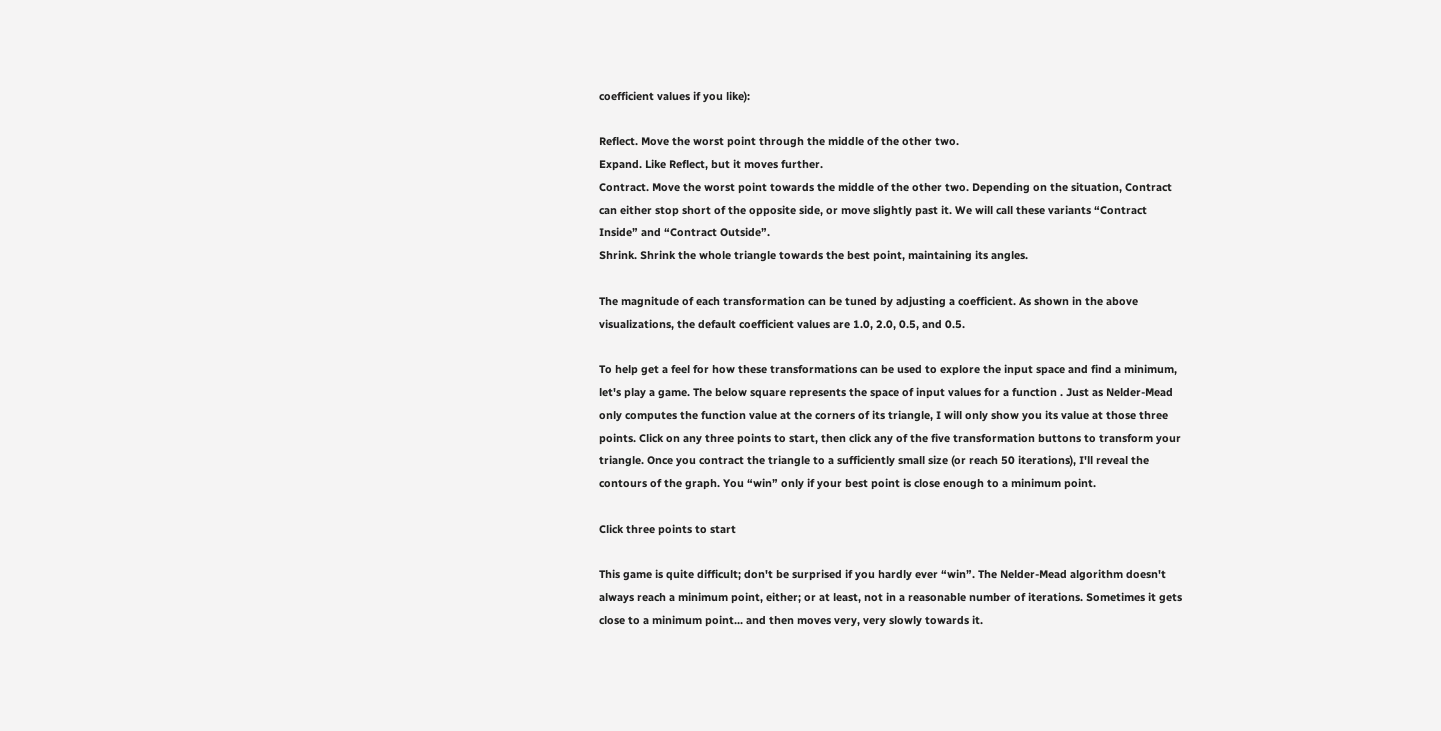coefficient values if you like):

Reflect. Move the worst point through the middle of the other two.
Expand. Like Reflect, but it moves further.
Contract. Move the worst point towards the middle of the other two. Depending on the situation, Contract can either stop short of the opposite side, or move slightly past it. We will call these variants “Contract Inside” and “Contract Outside”.
Shrink. Shrink the whole triangle towards the best point, maintaining its angles.

The magnitude of each transformation can be tuned by adjusting a coefficient. As shown in the above visualizations, the default coefficient values are 1.0, 2.0, 0.5, and 0.5.

To help get a feel for how these transformations can be used to explore the input space and find a minimum, let's play a game. The below square represents the space of input values for a function . Just as Nelder-Mead only computes the function value at the corners of its triangle, I will only show you its value at those three points. Click on any three points to start, then click any of the five transformation buttons to transform your triangle. Once you contract the triangle to a sufficiently small size (or reach 50 iterations), I'll reveal the contours of the graph. You “win” only if your best point is close enough to a minimum point.

Click three points to start

This game is quite difficult; don't be surprised if you hardly ever “win”. The Nelder-Mead algorithm doesn't always reach a minimum point, either; or at least, not in a reasonable number of iterations. Sometimes it gets close to a minimum point... and then moves very, very slowly towards it.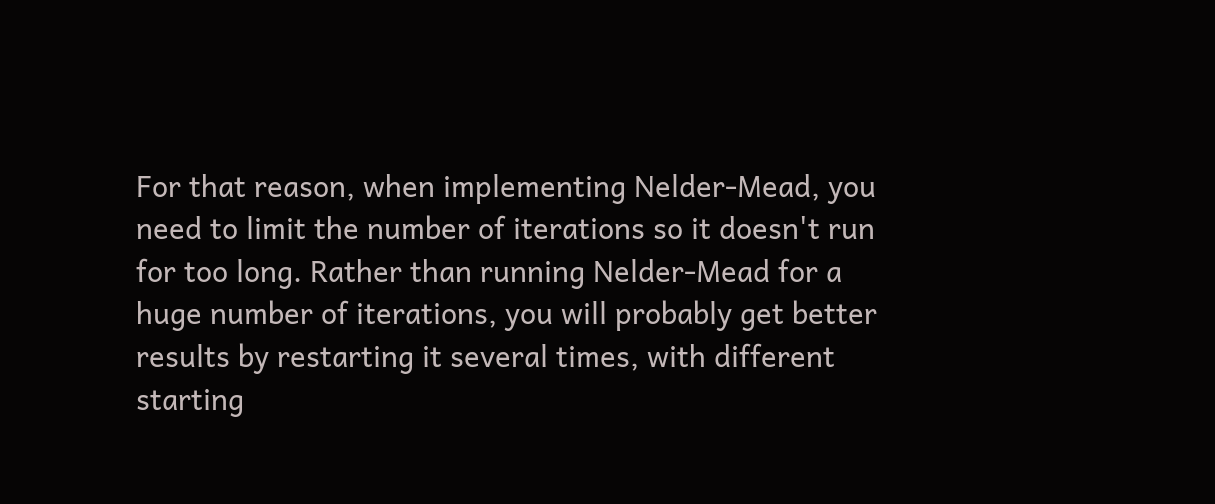For that reason, when implementing Nelder-Mead, you need to limit the number of iterations so it doesn't run for too long. Rather than running Nelder-Mead for a huge number of iterations, you will probably get better results by restarting it several times, with different starting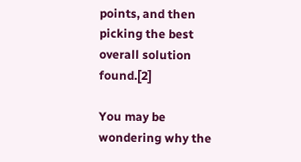points, and then picking the best overall solution found.[2]

You may be wondering why the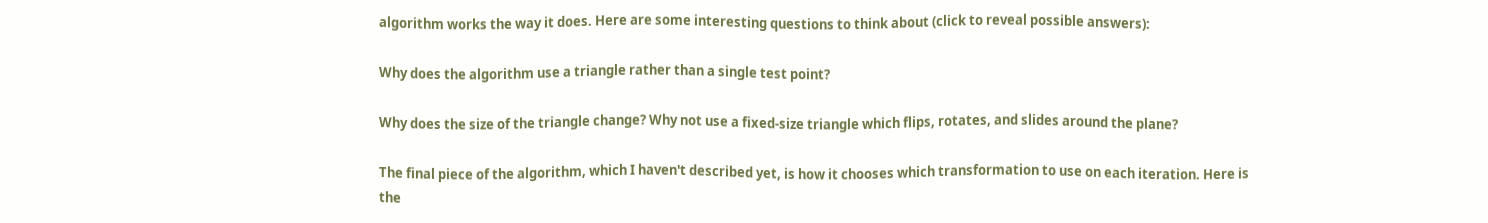algorithm works the way it does. Here are some interesting questions to think about (click to reveal possible answers):

Why does the algorithm use a triangle rather than a single test point?

Why does the size of the triangle change? Why not use a fixed-size triangle which flips, rotates, and slides around the plane?

The final piece of the algorithm, which I haven't described yet, is how it chooses which transformation to use on each iteration. Here is the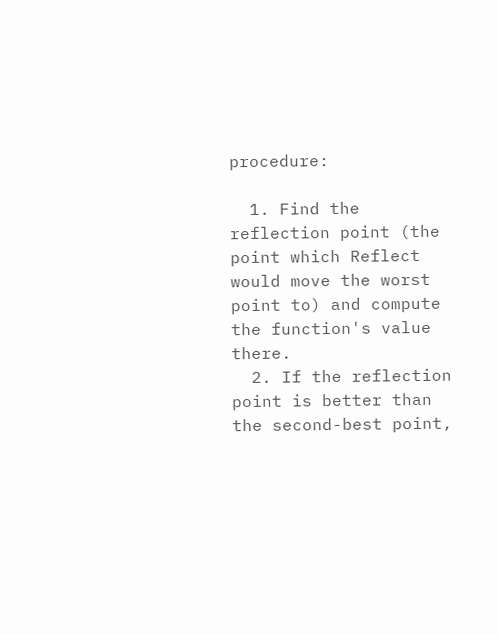procedure:

  1. Find the reflection point (the point which Reflect would move the worst point to) and compute the function's value there.
  2. If the reflection point is better than the second-best point,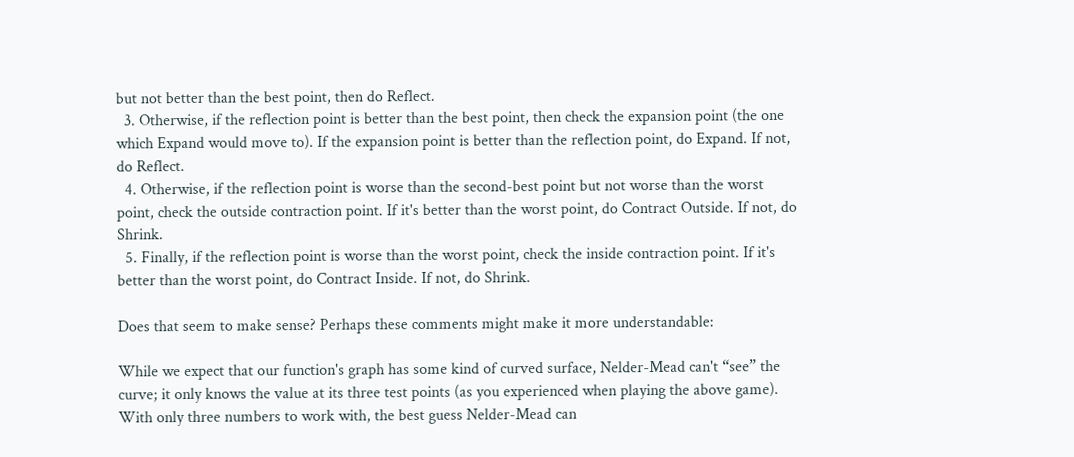but not better than the best point, then do Reflect.
  3. Otherwise, if the reflection point is better than the best point, then check the expansion point (the one which Expand would move to). If the expansion point is better than the reflection point, do Expand. If not, do Reflect.
  4. Otherwise, if the reflection point is worse than the second-best point but not worse than the worst point, check the outside contraction point. If it's better than the worst point, do Contract Outside. If not, do Shrink.
  5. Finally, if the reflection point is worse than the worst point, check the inside contraction point. If it's better than the worst point, do Contract Inside. If not, do Shrink.

Does that seem to make sense? Perhaps these comments might make it more understandable:

While we expect that our function's graph has some kind of curved surface, Nelder-Mead can't “see” the curve; it only knows the value at its three test points (as you experienced when playing the above game). With only three numbers to work with, the best guess Nelder-Mead can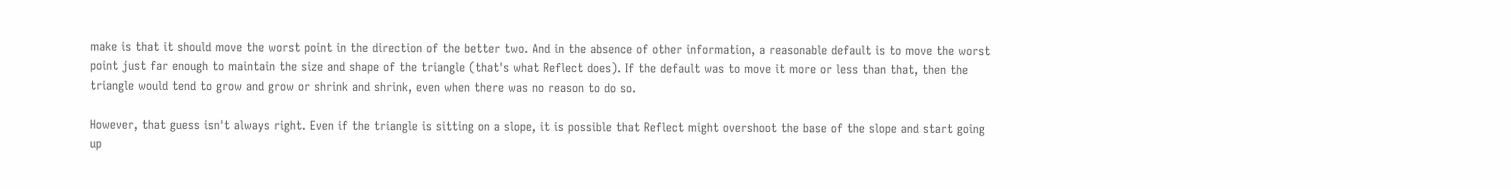make is that it should move the worst point in the direction of the better two. And in the absence of other information, a reasonable default is to move the worst point just far enough to maintain the size and shape of the triangle (that's what Reflect does). If the default was to move it more or less than that, then the triangle would tend to grow and grow or shrink and shrink, even when there was no reason to do so.

However, that guess isn't always right. Even if the triangle is sitting on a slope, it is possible that Reflect might overshoot the base of the slope and start going up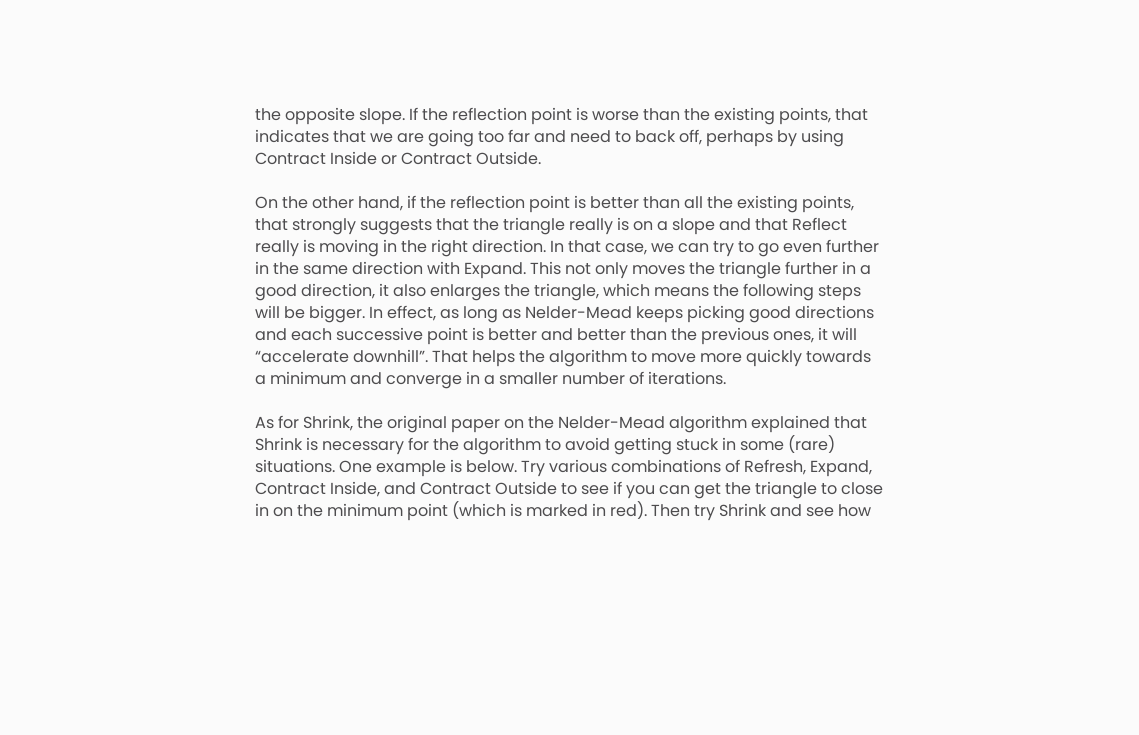the opposite slope. If the reflection point is worse than the existing points, that indicates that we are going too far and need to back off, perhaps by using Contract Inside or Contract Outside.

On the other hand, if the reflection point is better than all the existing points, that strongly suggests that the triangle really is on a slope and that Reflect really is moving in the right direction. In that case, we can try to go even further in the same direction with Expand. This not only moves the triangle further in a good direction, it also enlarges the triangle, which means the following steps will be bigger. In effect, as long as Nelder-Mead keeps picking good directions and each successive point is better and better than the previous ones, it will “accelerate downhill”. That helps the algorithm to move more quickly towards a minimum and converge in a smaller number of iterations.

As for Shrink, the original paper on the Nelder-Mead algorithm explained that Shrink is necessary for the algorithm to avoid getting stuck in some (rare) situations. One example is below. Try various combinations of Refresh, Expand, Contract Inside, and Contract Outside to see if you can get the triangle to close in on the minimum point (which is marked in red). Then try Shrink and see how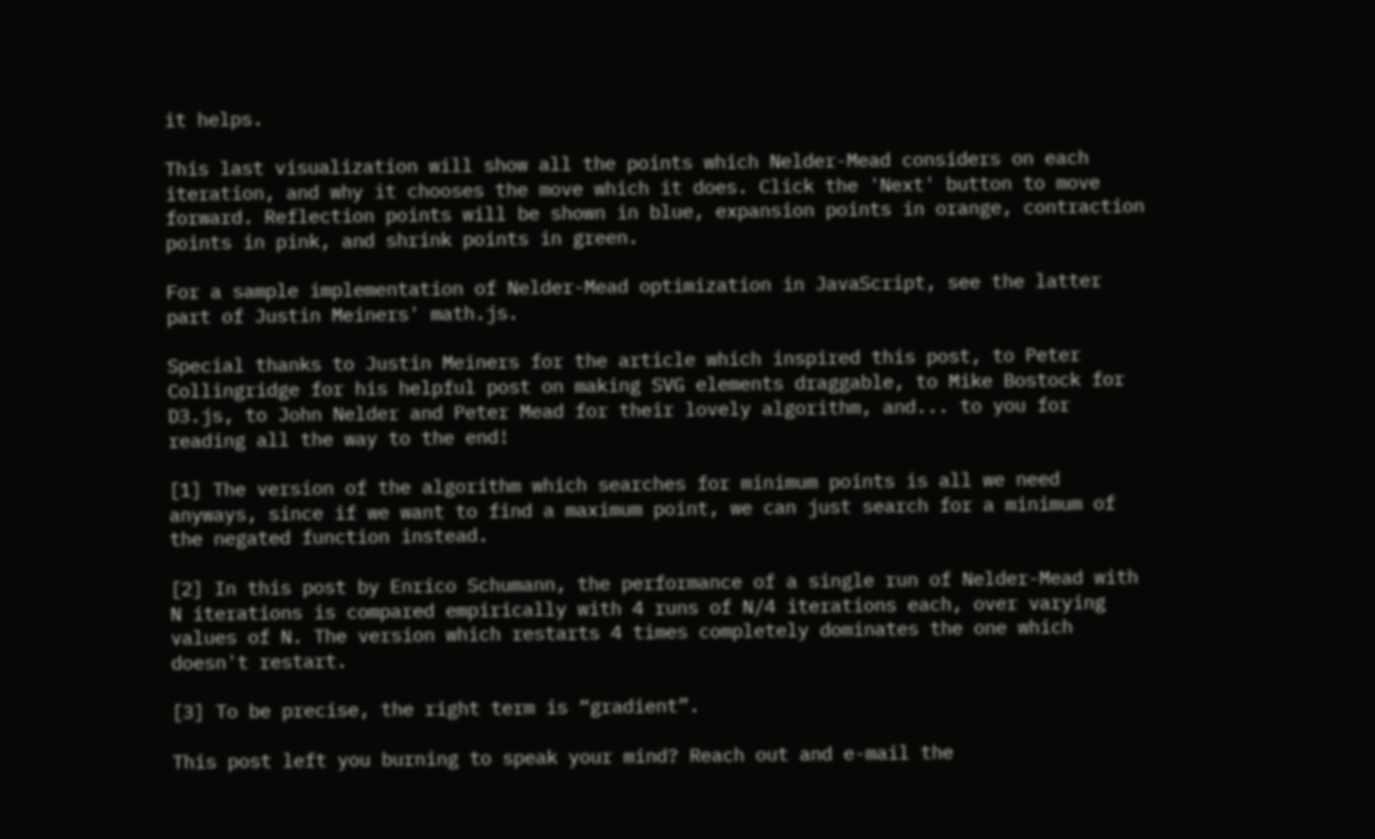it helps.

This last visualization will show all the points which Nelder-Mead considers on each iteration, and why it chooses the move which it does. Click the 'Next' button to move forward. Reflection points will be shown in blue, expansion points in orange, contraction points in pink, and shrink points in green.

For a sample implementation of Nelder-Mead optimization in JavaScript, see the latter part of Justin Meiners' math.js.

Special thanks to Justin Meiners for the article which inspired this post, to Peter Collingridge for his helpful post on making SVG elements draggable, to Mike Bostock for D3.js, to John Nelder and Peter Mead for their lovely algorithm, and... to you for reading all the way to the end!

[1] The version of the algorithm which searches for minimum points is all we need anyways, since if we want to find a maximum point, we can just search for a minimum of the negated function instead.

[2] In this post by Enrico Schumann, the performance of a single run of Nelder-Mead with N iterations is compared empirically with 4 runs of N/4 iterations each, over varying values of N. The version which restarts 4 times completely dominates the one which doesn't restart.

[3] To be precise, the right term is “gradient”.

This post left you burning to speak your mind? Reach out and e-mail the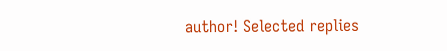author! Selected replies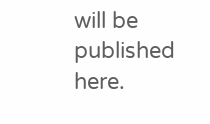will be published here.